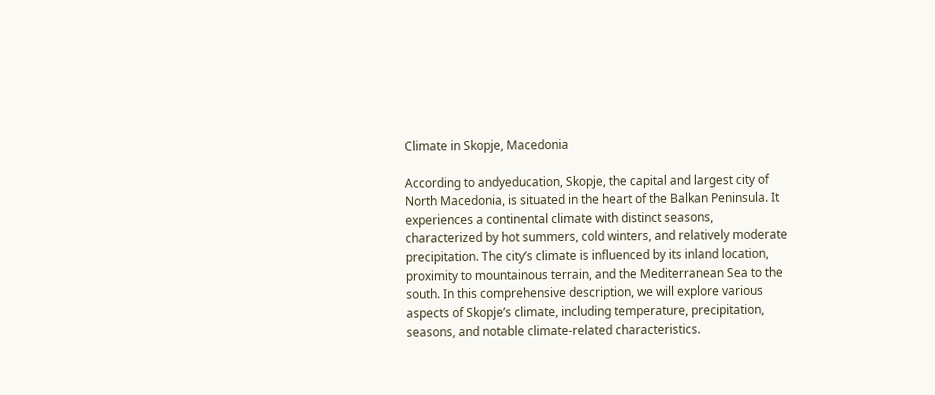Climate in Skopje, Macedonia

According to andyeducation, Skopje, the capital and largest city of North Macedonia, is situated in the heart of the Balkan Peninsula. It experiences a continental climate with distinct seasons, characterized by hot summers, cold winters, and relatively moderate precipitation. The city’s climate is influenced by its inland location, proximity to mountainous terrain, and the Mediterranean Sea to the south. In this comprehensive description, we will explore various aspects of Skopje’s climate, including temperature, precipitation, seasons, and notable climate-related characteristics.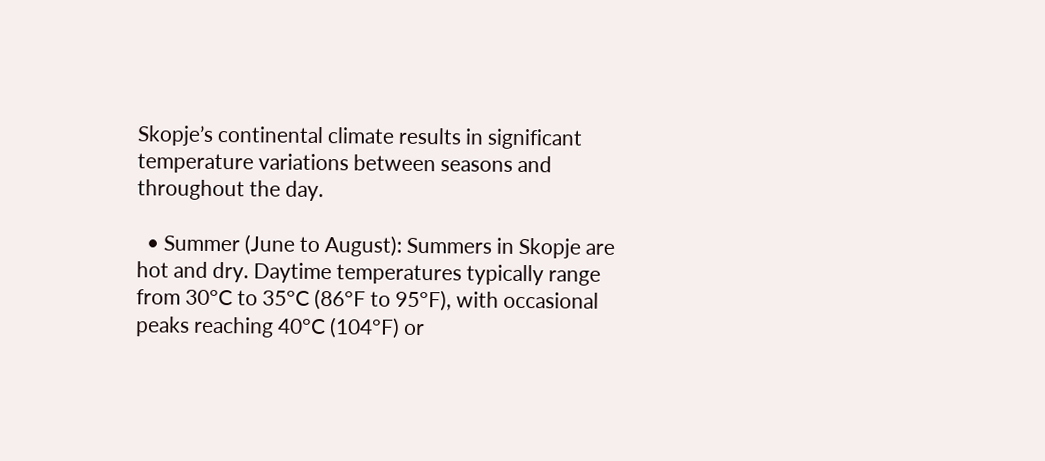Skopje’s continental climate results in significant temperature variations between seasons and throughout the day.

  • Summer (June to August): Summers in Skopje are hot and dry. Daytime temperatures typically range from 30°C to 35°C (86°F to 95°F), with occasional peaks reaching 40°C (104°F) or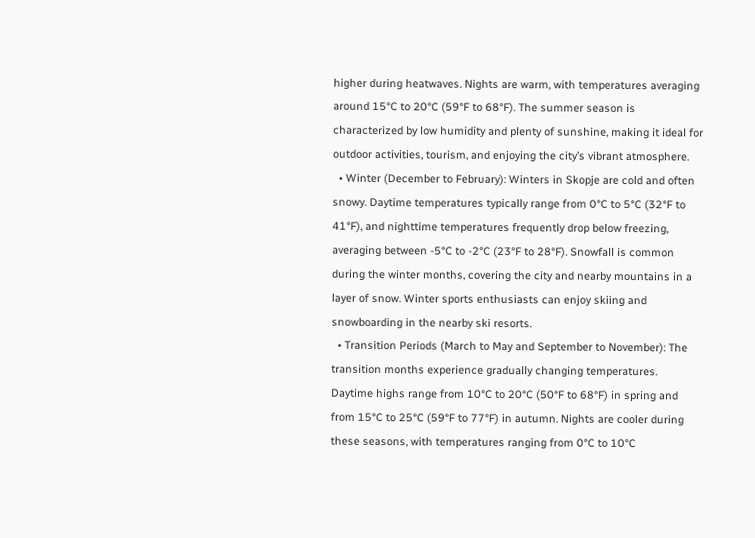higher during heatwaves. Nights are warm, with temperatures averaging around 15°C to 20°C (59°F to 68°F). The summer season is characterized by low humidity and plenty of sunshine, making it ideal for outdoor activities, tourism, and enjoying the city’s vibrant atmosphere.
  • Winter (December to February): Winters in Skopje are cold and often snowy. Daytime temperatures typically range from 0°C to 5°C (32°F to 41°F), and nighttime temperatures frequently drop below freezing, averaging between -5°C to -2°C (23°F to 28°F). Snowfall is common during the winter months, covering the city and nearby mountains in a layer of snow. Winter sports enthusiasts can enjoy skiing and snowboarding in the nearby ski resorts.
  • Transition Periods (March to May and September to November): The transition months experience gradually changing temperatures. Daytime highs range from 10°C to 20°C (50°F to 68°F) in spring and from 15°C to 25°C (59°F to 77°F) in autumn. Nights are cooler during these seasons, with temperatures ranging from 0°C to 10°C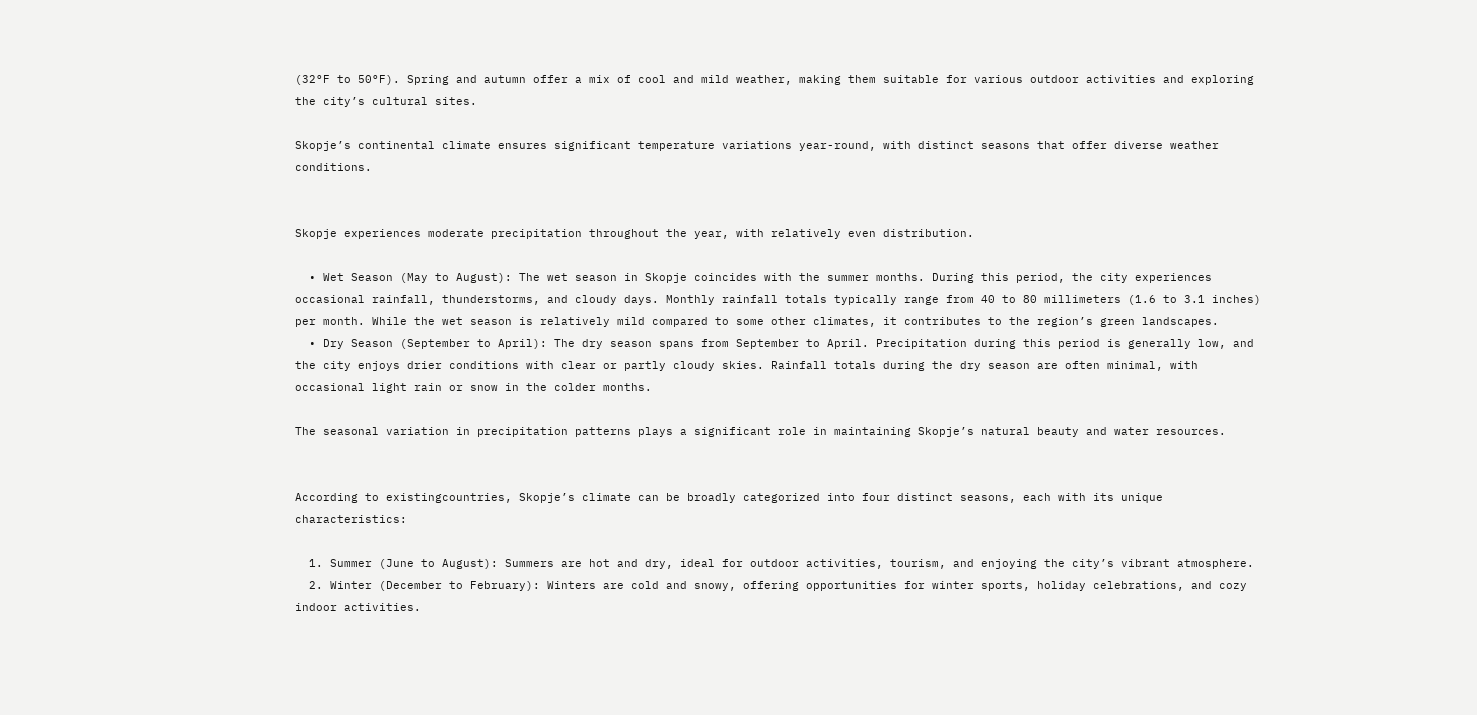(32°F to 50°F). Spring and autumn offer a mix of cool and mild weather, making them suitable for various outdoor activities and exploring the city’s cultural sites.

Skopje’s continental climate ensures significant temperature variations year-round, with distinct seasons that offer diverse weather conditions.


Skopje experiences moderate precipitation throughout the year, with relatively even distribution.

  • Wet Season (May to August): The wet season in Skopje coincides with the summer months. During this period, the city experiences occasional rainfall, thunderstorms, and cloudy days. Monthly rainfall totals typically range from 40 to 80 millimeters (1.6 to 3.1 inches) per month. While the wet season is relatively mild compared to some other climates, it contributes to the region’s green landscapes.
  • Dry Season (September to April): The dry season spans from September to April. Precipitation during this period is generally low, and the city enjoys drier conditions with clear or partly cloudy skies. Rainfall totals during the dry season are often minimal, with occasional light rain or snow in the colder months.

The seasonal variation in precipitation patterns plays a significant role in maintaining Skopje’s natural beauty and water resources.


According to existingcountries, Skopje’s climate can be broadly categorized into four distinct seasons, each with its unique characteristics:

  1. Summer (June to August): Summers are hot and dry, ideal for outdoor activities, tourism, and enjoying the city’s vibrant atmosphere.
  2. Winter (December to February): Winters are cold and snowy, offering opportunities for winter sports, holiday celebrations, and cozy indoor activities.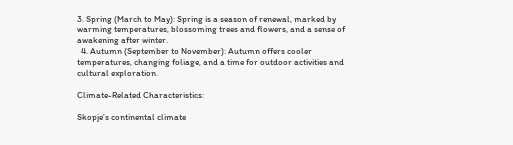3. Spring (March to May): Spring is a season of renewal, marked by warming temperatures, blossoming trees and flowers, and a sense of awakening after winter.
  4. Autumn (September to November): Autumn offers cooler temperatures, changing foliage, and a time for outdoor activities and cultural exploration.

Climate-Related Characteristics:

Skopje’s continental climate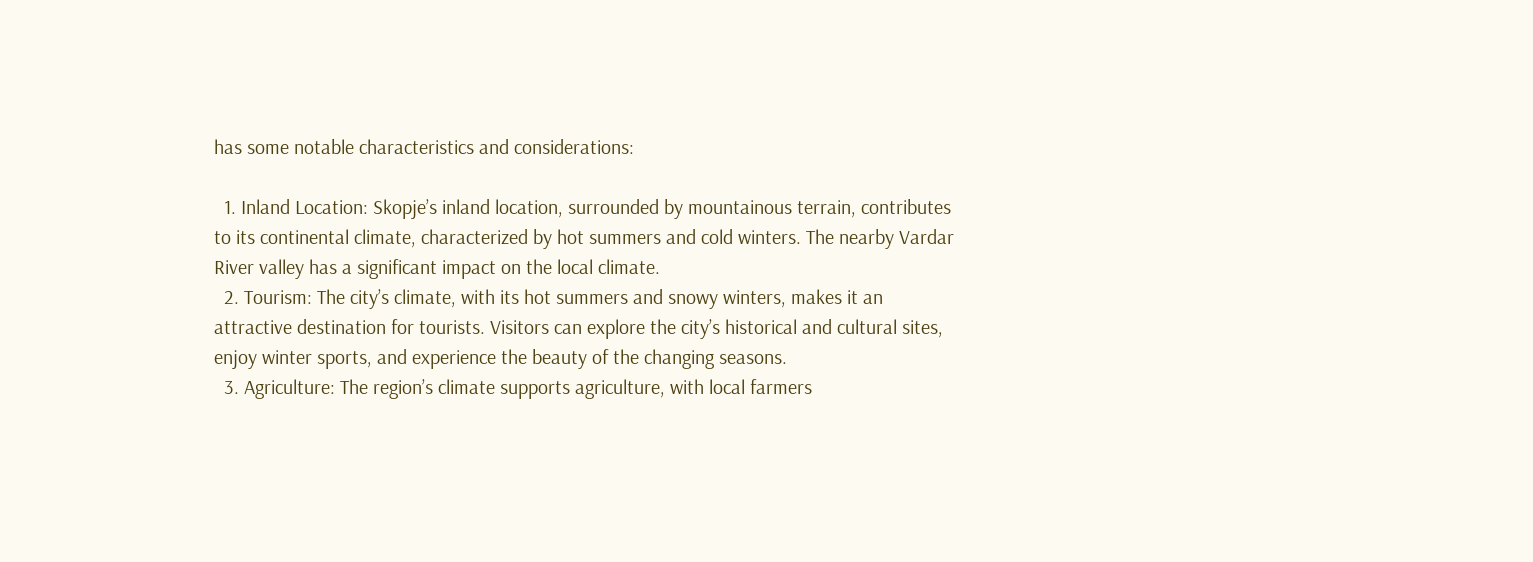has some notable characteristics and considerations:

  1. Inland Location: Skopje’s inland location, surrounded by mountainous terrain, contributes to its continental climate, characterized by hot summers and cold winters. The nearby Vardar River valley has a significant impact on the local climate.
  2. Tourism: The city’s climate, with its hot summers and snowy winters, makes it an attractive destination for tourists. Visitors can explore the city’s historical and cultural sites, enjoy winter sports, and experience the beauty of the changing seasons.
  3. Agriculture: The region’s climate supports agriculture, with local farmers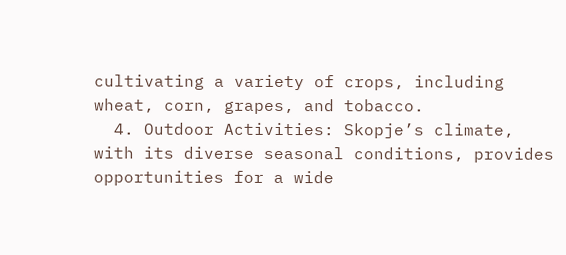cultivating a variety of crops, including wheat, corn, grapes, and tobacco.
  4. Outdoor Activities: Skopje’s climate, with its diverse seasonal conditions, provides opportunities for a wide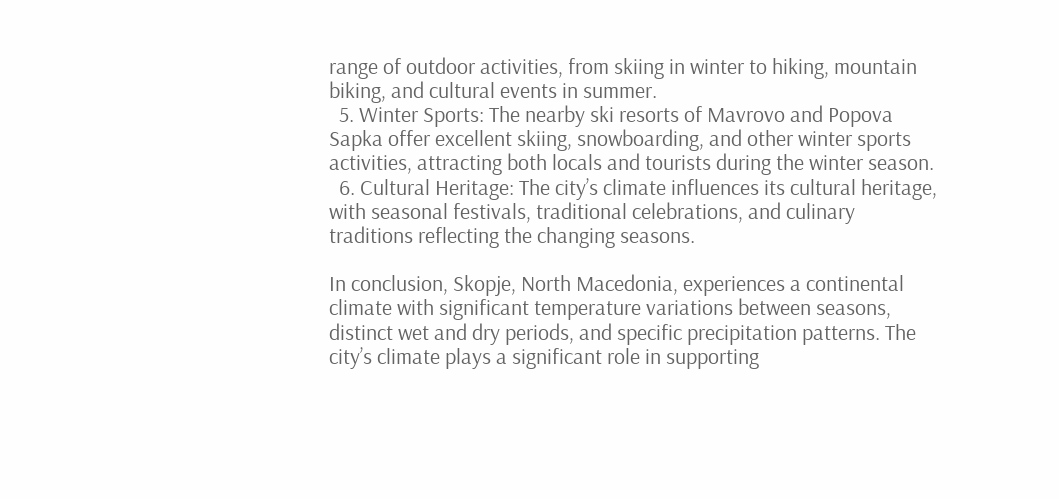range of outdoor activities, from skiing in winter to hiking, mountain biking, and cultural events in summer.
  5. Winter Sports: The nearby ski resorts of Mavrovo and Popova Sapka offer excellent skiing, snowboarding, and other winter sports activities, attracting both locals and tourists during the winter season.
  6. Cultural Heritage: The city’s climate influences its cultural heritage, with seasonal festivals, traditional celebrations, and culinary traditions reflecting the changing seasons.

In conclusion, Skopje, North Macedonia, experiences a continental climate with significant temperature variations between seasons, distinct wet and dry periods, and specific precipitation patterns. The city’s climate plays a significant role in supporting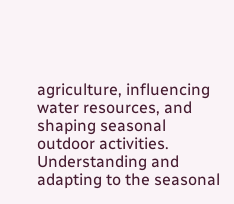agriculture, influencing water resources, and shaping seasonal outdoor activities. Understanding and adapting to the seasonal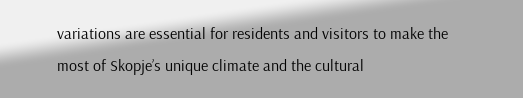variations are essential for residents and visitors to make the most of Skopje’s unique climate and the cultural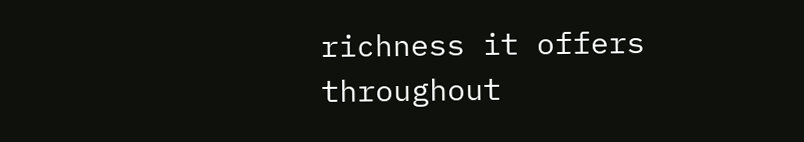richness it offers throughout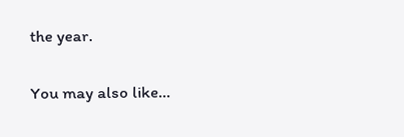the year.

You may also like...